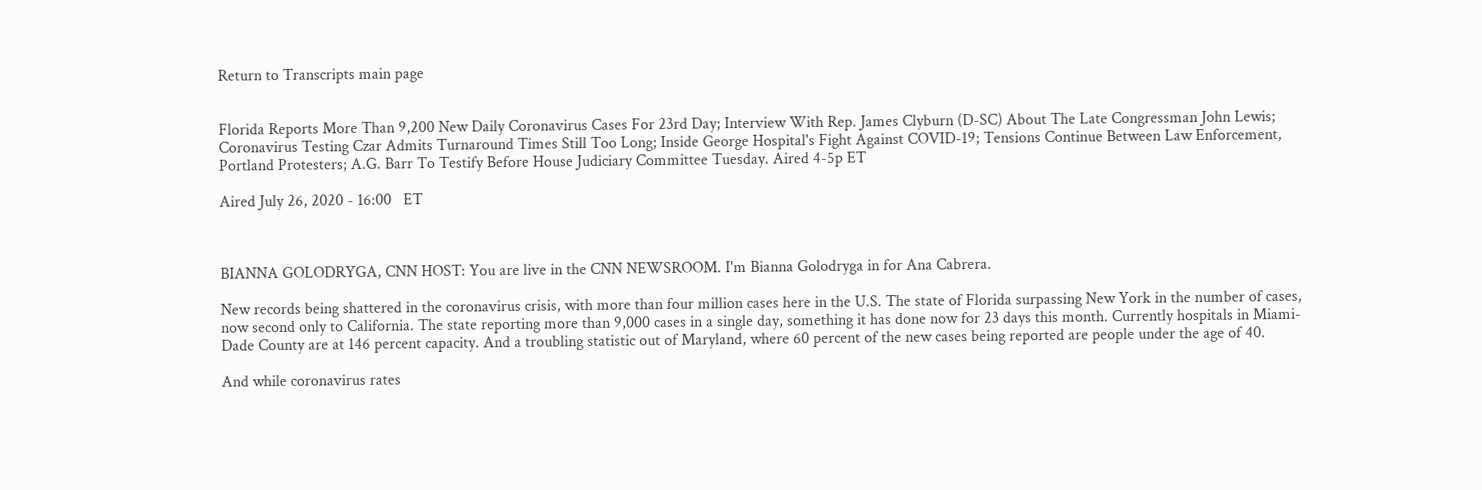Return to Transcripts main page


Florida Reports More Than 9,200 New Daily Coronavirus Cases For 23rd Day; Interview With Rep. James Clyburn (D-SC) About The Late Congressman John Lewis; Coronavirus Testing Czar Admits Turnaround Times Still Too Long; Inside George Hospital's Fight Against COVID-19; Tensions Continue Between Law Enforcement, Portland Protesters; A.G. Barr To Testify Before House Judiciary Committee Tuesday. Aired 4-5p ET

Aired July 26, 2020 - 16:00   ET



BIANNA GOLODRYGA, CNN HOST: You are live in the CNN NEWSROOM. I'm Bianna Golodryga in for Ana Cabrera.

New records being shattered in the coronavirus crisis, with more than four million cases here in the U.S. The state of Florida surpassing New York in the number of cases, now second only to California. The state reporting more than 9,000 cases in a single day, something it has done now for 23 days this month. Currently hospitals in Miami-Dade County are at 146 percent capacity. And a troubling statistic out of Maryland, where 60 percent of the new cases being reported are people under the age of 40.

And while coronavirus rates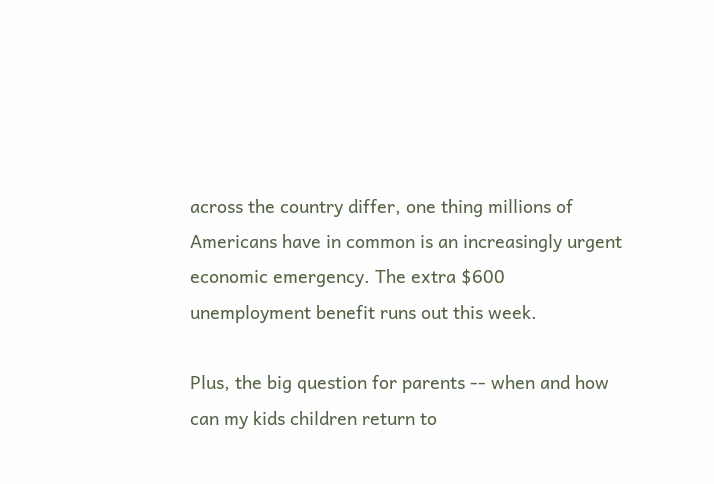across the country differ, one thing millions of Americans have in common is an increasingly urgent economic emergency. The extra $600 unemployment benefit runs out this week.

Plus, the big question for parents -- when and how can my kids children return to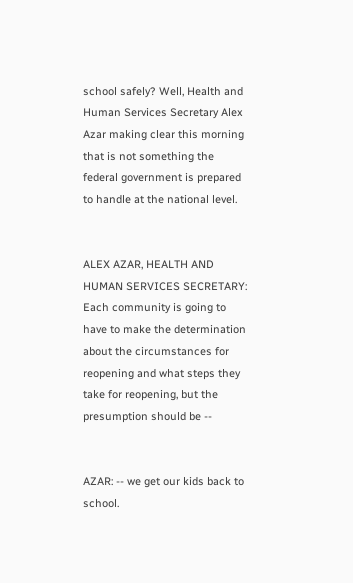school safely? Well, Health and Human Services Secretary Alex Azar making clear this morning that is not something the federal government is prepared to handle at the national level.


ALEX AZAR, HEALTH AND HUMAN SERVICES SECRETARY: Each community is going to have to make the determination about the circumstances for reopening and what steps they take for reopening, but the presumption should be --


AZAR: -- we get our kids back to school.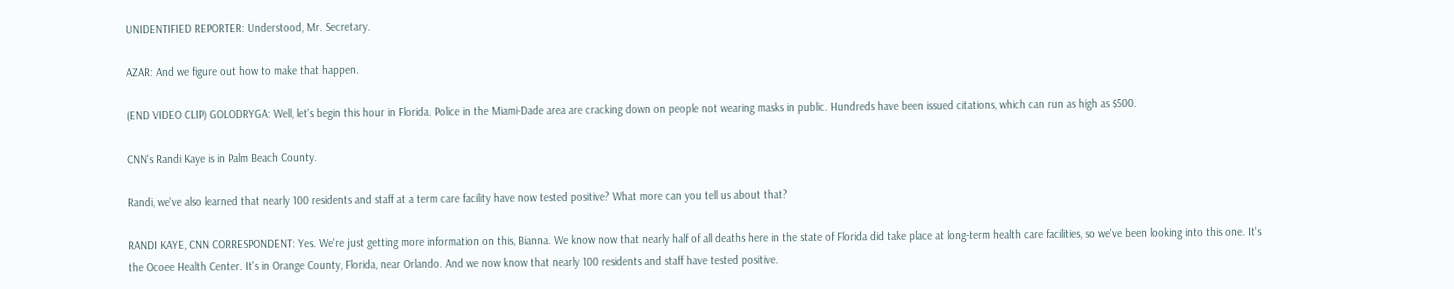UNIDENTIFIED REPORTER: Understood, Mr. Secretary.

AZAR: And we figure out how to make that happen.

(END VIDEO CLIP) GOLODRYGA: Well, let's begin this hour in Florida. Police in the Miami-Dade area are cracking down on people not wearing masks in public. Hundreds have been issued citations, which can run as high as $500.

CNN's Randi Kaye is in Palm Beach County.

Randi, we've also learned that nearly 100 residents and staff at a term care facility have now tested positive? What more can you tell us about that?

RANDI KAYE, CNN CORRESPONDENT: Yes. We're just getting more information on this, Bianna. We know now that nearly half of all deaths here in the state of Florida did take place at long-term health care facilities, so we've been looking into this one. It's the Ocoee Health Center. It's in Orange County, Florida, near Orlando. And we now know that nearly 100 residents and staff have tested positive.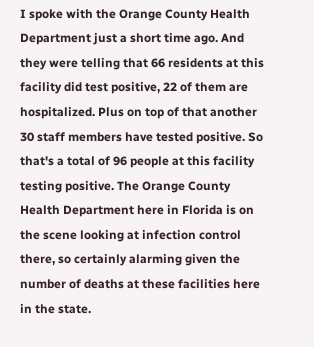I spoke with the Orange County Health Department just a short time ago. And they were telling that 66 residents at this facility did test positive, 22 of them are hospitalized. Plus on top of that another 30 staff members have tested positive. So that's a total of 96 people at this facility testing positive. The Orange County Health Department here in Florida is on the scene looking at infection control there, so certainly alarming given the number of deaths at these facilities here in the state.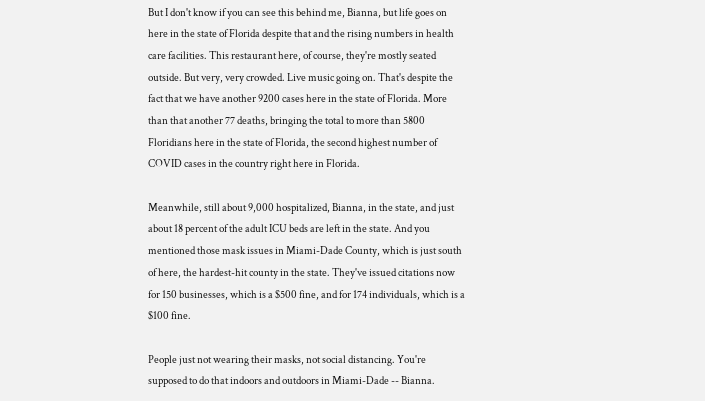But I don't know if you can see this behind me, Bianna, but life goes on here in the state of Florida despite that and the rising numbers in health care facilities. This restaurant here, of course, they're mostly seated outside. But very, very crowded. Live music going on. That's despite the fact that we have another 9200 cases here in the state of Florida. More than that another 77 deaths, bringing the total to more than 5800 Floridians here in the state of Florida, the second highest number of COVID cases in the country right here in Florida.

Meanwhile, still about 9,000 hospitalized, Bianna, in the state, and just about 18 percent of the adult ICU beds are left in the state. And you mentioned those mask issues in Miami-Dade County, which is just south of here, the hardest-hit county in the state. They've issued citations now for 150 businesses, which is a $500 fine, and for 174 individuals, which is a $100 fine.

People just not wearing their masks, not social distancing. You're supposed to do that indoors and outdoors in Miami-Dade -- Bianna.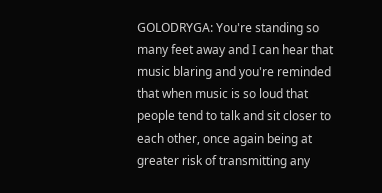GOLODRYGA: You're standing so many feet away and I can hear that music blaring and you're reminded that when music is so loud that people tend to talk and sit closer to each other, once again being at greater risk of transmitting any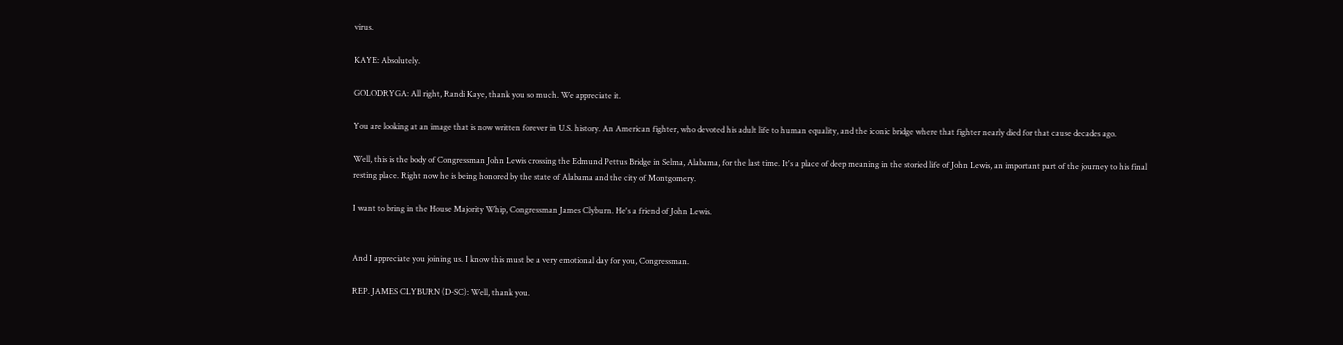virus.

KAYE: Absolutely.

GOLODRYGA: All right, Randi Kaye, thank you so much. We appreciate it.

You are looking at an image that is now written forever in U.S. history. An American fighter, who devoted his adult life to human equality, and the iconic bridge where that fighter nearly died for that cause decades ago.

Well, this is the body of Congressman John Lewis crossing the Edmund Pettus Bridge in Selma, Alabama, for the last time. It's a place of deep meaning in the storied life of John Lewis, an important part of the journey to his final resting place. Right now he is being honored by the state of Alabama and the city of Montgomery.

I want to bring in the House Majority Whip, Congressman James Clyburn. He's a friend of John Lewis.


And I appreciate you joining us. I know this must be a very emotional day for you, Congressman.

REP. JAMES CLYBURN (D-SC): Well, thank you.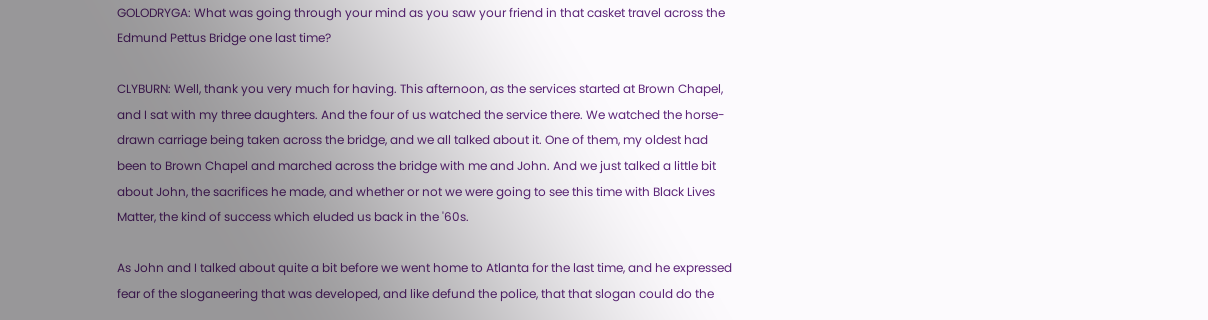GOLODRYGA: What was going through your mind as you saw your friend in that casket travel across the Edmund Pettus Bridge one last time?

CLYBURN: Well, thank you very much for having. This afternoon, as the services started at Brown Chapel, and I sat with my three daughters. And the four of us watched the service there. We watched the horse- drawn carriage being taken across the bridge, and we all talked about it. One of them, my oldest had been to Brown Chapel and marched across the bridge with me and John. And we just talked a little bit about John, the sacrifices he made, and whether or not we were going to see this time with Black Lives Matter, the kind of success which eluded us back in the '60s.

As John and I talked about quite a bit before we went home to Atlanta for the last time, and he expressed fear of the sloganeering that was developed, and like defund the police, that that slogan could do the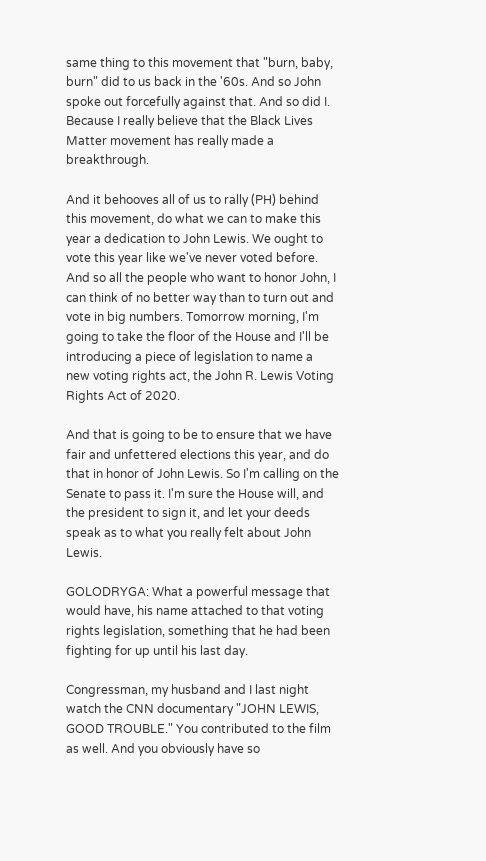same thing to this movement that "burn, baby, burn" did to us back in the '60s. And so John spoke out forcefully against that. And so did I. Because I really believe that the Black Lives Matter movement has really made a breakthrough.

And it behooves all of us to rally (PH) behind this movement, do what we can to make this year a dedication to John Lewis. We ought to vote this year like we've never voted before. And so all the people who want to honor John, I can think of no better way than to turn out and vote in big numbers. Tomorrow morning, I'm going to take the floor of the House and I'll be introducing a piece of legislation to name a new voting rights act, the John R. Lewis Voting Rights Act of 2020.

And that is going to be to ensure that we have fair and unfettered elections this year, and do that in honor of John Lewis. So I'm calling on the Senate to pass it. I'm sure the House will, and the president to sign it, and let your deeds speak as to what you really felt about John Lewis.

GOLODRYGA: What a powerful message that would have, his name attached to that voting rights legislation, something that he had been fighting for up until his last day.

Congressman, my husband and I last night watch the CNN documentary "JOHN LEWIS, GOOD TROUBLE." You contributed to the film as well. And you obviously have so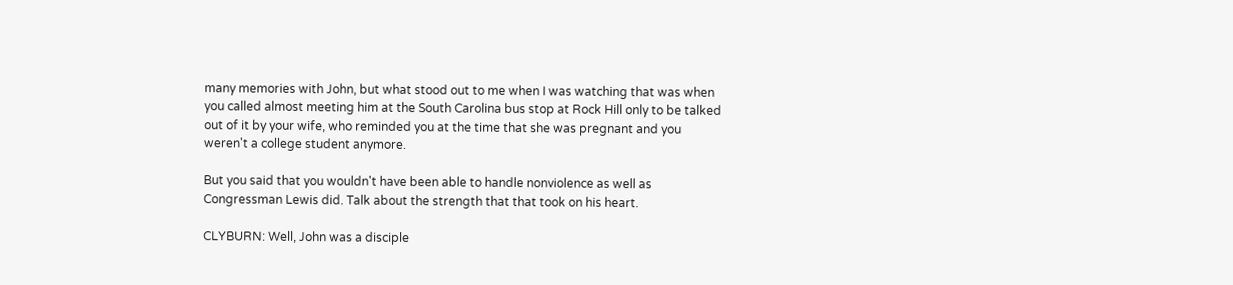many memories with John, but what stood out to me when I was watching that was when you called almost meeting him at the South Carolina bus stop at Rock Hill only to be talked out of it by your wife, who reminded you at the time that she was pregnant and you weren't a college student anymore.

But you said that you wouldn't have been able to handle nonviolence as well as Congressman Lewis did. Talk about the strength that that took on his heart.

CLYBURN: Well, John was a disciple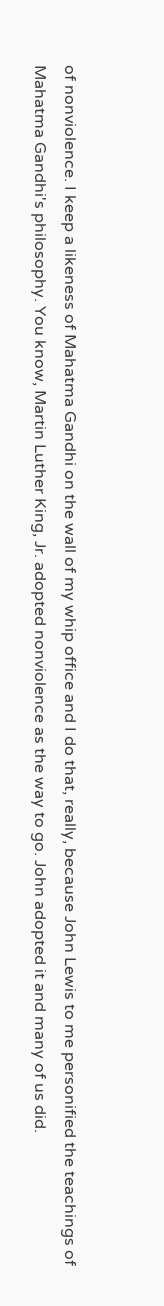of nonviolence. I keep a likeness of Mahatma Gandhi on the wall of my whip office and I do that, really, because John Lewis to me personified the teachings of Mahatma Gandhi's philosophy. You know, Martin Luther King, Jr. adopted nonviolence as the way to go. John adopted it and many of us did.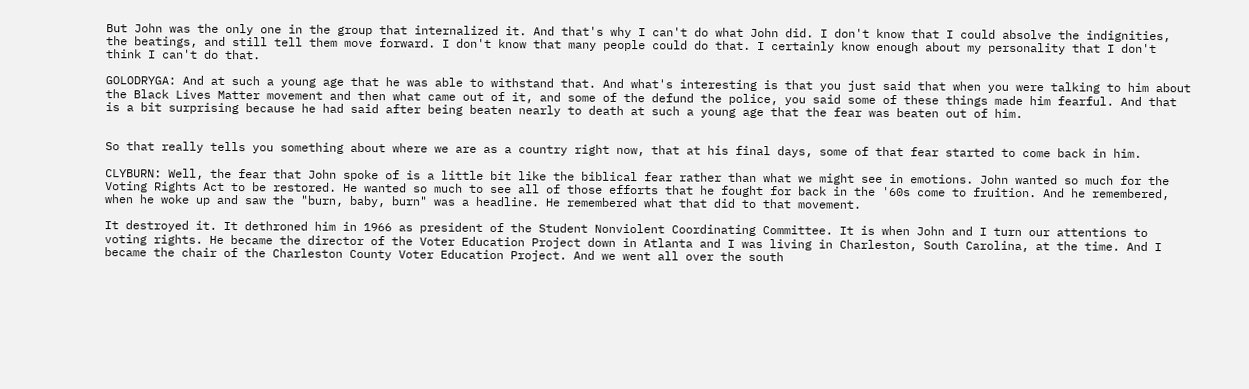But John was the only one in the group that internalized it. And that's why I can't do what John did. I don't know that I could absolve the indignities, the beatings, and still tell them move forward. I don't know that many people could do that. I certainly know enough about my personality that I don't think I can't do that.

GOLODRYGA: And at such a young age that he was able to withstand that. And what's interesting is that you just said that when you were talking to him about the Black Lives Matter movement and then what came out of it, and some of the defund the police, you said some of these things made him fearful. And that is a bit surprising because he had said after being beaten nearly to death at such a young age that the fear was beaten out of him.


So that really tells you something about where we are as a country right now, that at his final days, some of that fear started to come back in him.

CLYBURN: Well, the fear that John spoke of is a little bit like the biblical fear rather than what we might see in emotions. John wanted so much for the Voting Rights Act to be restored. He wanted so much to see all of those efforts that he fought for back in the '60s come to fruition. And he remembered, when he woke up and saw the "burn, baby, burn" was a headline. He remembered what that did to that movement.

It destroyed it. It dethroned him in 1966 as president of the Student Nonviolent Coordinating Committee. It is when John and I turn our attentions to voting rights. He became the director of the Voter Education Project down in Atlanta and I was living in Charleston, South Carolina, at the time. And I became the chair of the Charleston County Voter Education Project. And we went all over the south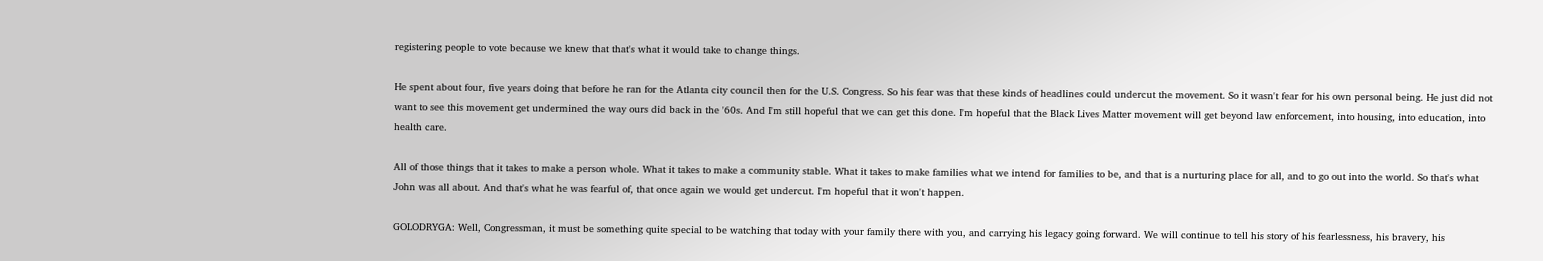registering people to vote because we knew that that's what it would take to change things.

He spent about four, five years doing that before he ran for the Atlanta city council then for the U.S. Congress. So his fear was that these kinds of headlines could undercut the movement. So it wasn't fear for his own personal being. He just did not want to see this movement get undermined the way ours did back in the '60s. And I'm still hopeful that we can get this done. I'm hopeful that the Black Lives Matter movement will get beyond law enforcement, into housing, into education, into health care.

All of those things that it takes to make a person whole. What it takes to make a community stable. What it takes to make families what we intend for families to be, and that is a nurturing place for all, and to go out into the world. So that's what John was all about. And that's what he was fearful of, that once again we would get undercut. I'm hopeful that it won't happen.

GOLODRYGA: Well, Congressman, it must be something quite special to be watching that today with your family there with you, and carrying his legacy going forward. We will continue to tell his story of his fearlessness, his bravery, his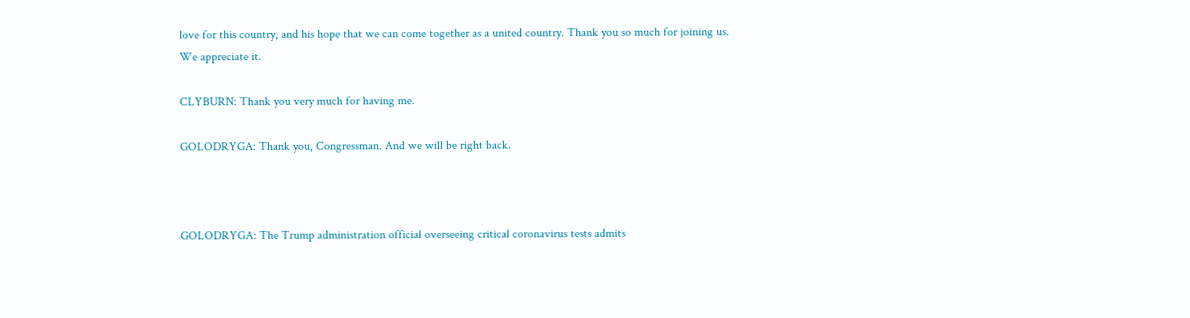love for this country, and his hope that we can come together as a united country. Thank you so much for joining us. We appreciate it.

CLYBURN: Thank you very much for having me.

GOLODRYGA: Thank you, Congressman. And we will be right back.



GOLODRYGA: The Trump administration official overseeing critical coronavirus tests admits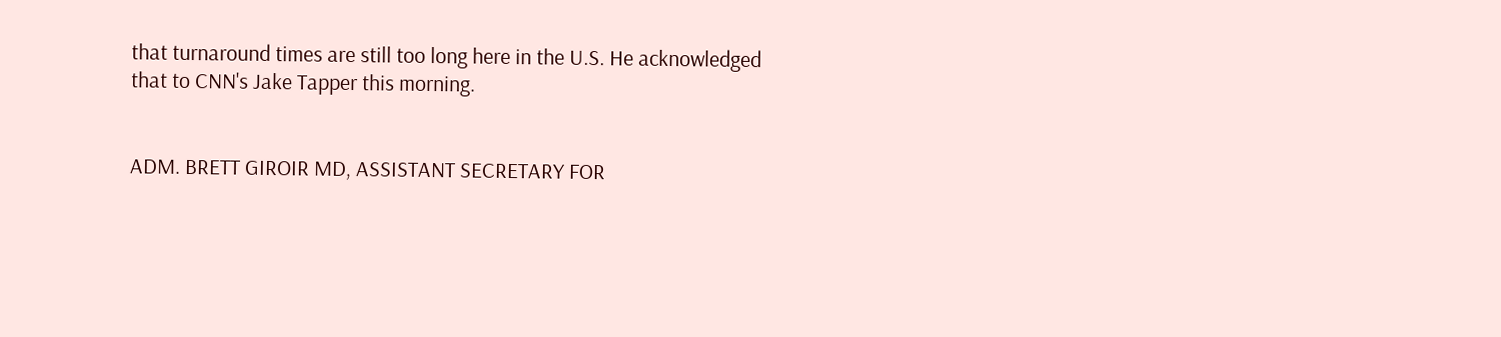that turnaround times are still too long here in the U.S. He acknowledged that to CNN's Jake Tapper this morning.


ADM. BRETT GIROIR MD, ASSISTANT SECRETARY FOR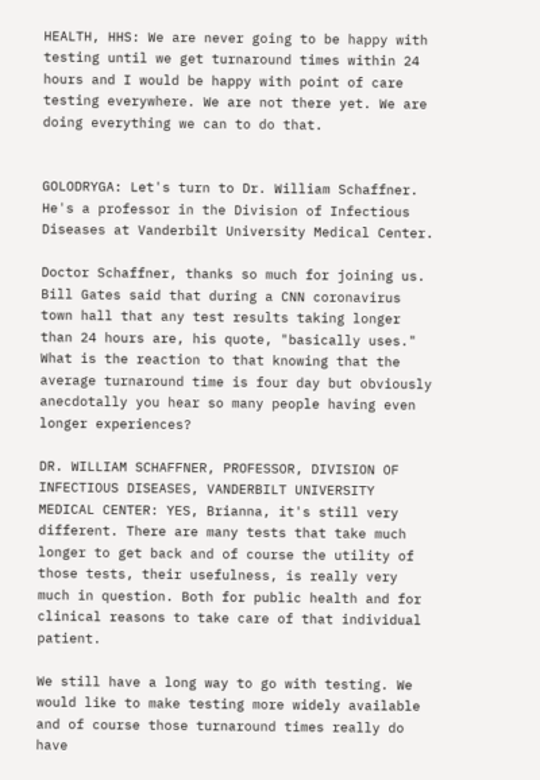HEALTH, HHS: We are never going to be happy with testing until we get turnaround times within 24 hours and I would be happy with point of care testing everywhere. We are not there yet. We are doing everything we can to do that.


GOLODRYGA: Let's turn to Dr. William Schaffner. He's a professor in the Division of Infectious Diseases at Vanderbilt University Medical Center.

Doctor Schaffner, thanks so much for joining us. Bill Gates said that during a CNN coronavirus town hall that any test results taking longer than 24 hours are, his quote, "basically uses." What is the reaction to that knowing that the average turnaround time is four day but obviously anecdotally you hear so many people having even longer experiences?

DR. WILLIAM SCHAFFNER, PROFESSOR, DIVISION OF INFECTIOUS DISEASES, VANDERBILT UNIVERSITY MEDICAL CENTER: YES, Brianna, it's still very different. There are many tests that take much longer to get back and of course the utility of those tests, their usefulness, is really very much in question. Both for public health and for clinical reasons to take care of that individual patient.

We still have a long way to go with testing. We would like to make testing more widely available and of course those turnaround times really do have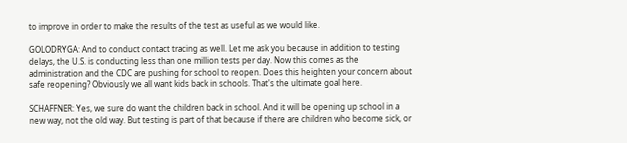to improve in order to make the results of the test as useful as we would like.

GOLODRYGA: And to conduct contact tracing as well. Let me ask you because in addition to testing delays, the U.S. is conducting less than one million tests per day. Now this comes as the administration and the CDC are pushing for school to reopen. Does this heighten your concern about safe reopening? Obviously we all want kids back in schools. That's the ultimate goal here.

SCHAFFNER: Yes, we sure do want the children back in school. And it will be opening up school in a new way, not the old way. But testing is part of that because if there are children who become sick, or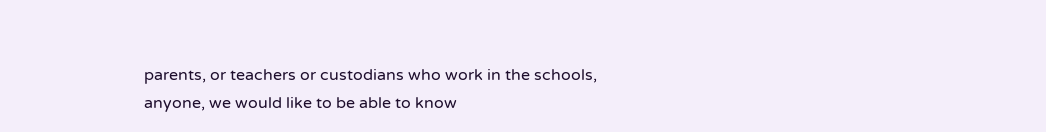parents, or teachers or custodians who work in the schools, anyone, we would like to be able to know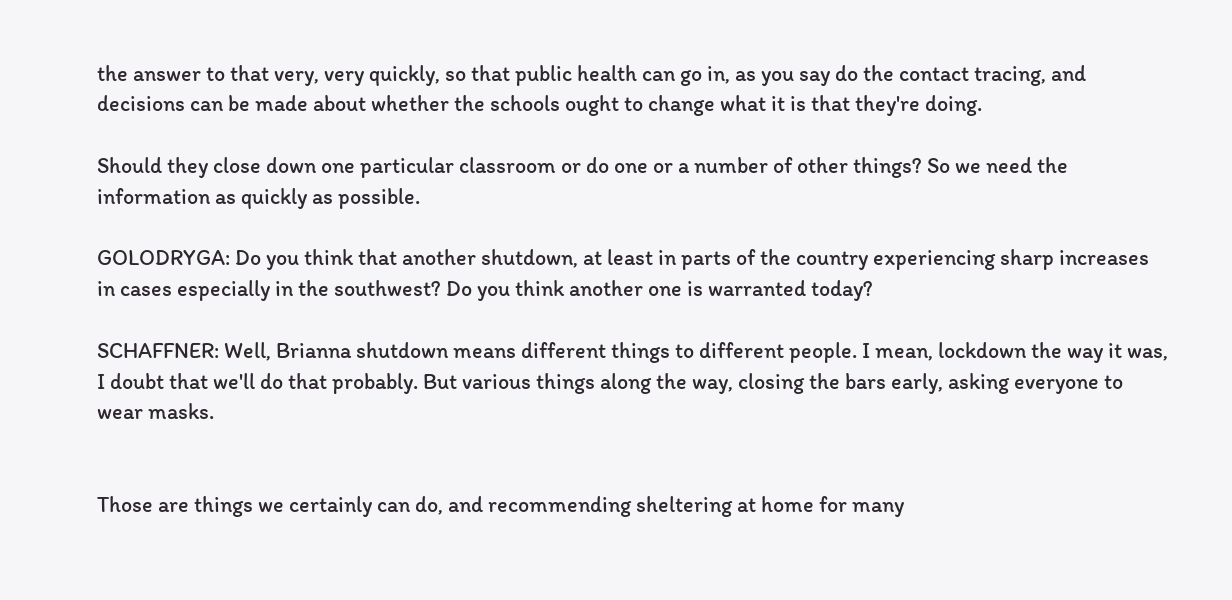the answer to that very, very quickly, so that public health can go in, as you say do the contact tracing, and decisions can be made about whether the schools ought to change what it is that they're doing.

Should they close down one particular classroom or do one or a number of other things? So we need the information as quickly as possible.

GOLODRYGA: Do you think that another shutdown, at least in parts of the country experiencing sharp increases in cases especially in the southwest? Do you think another one is warranted today?

SCHAFFNER: Well, Brianna shutdown means different things to different people. I mean, lockdown the way it was, I doubt that we'll do that probably. But various things along the way, closing the bars early, asking everyone to wear masks.


Those are things we certainly can do, and recommending sheltering at home for many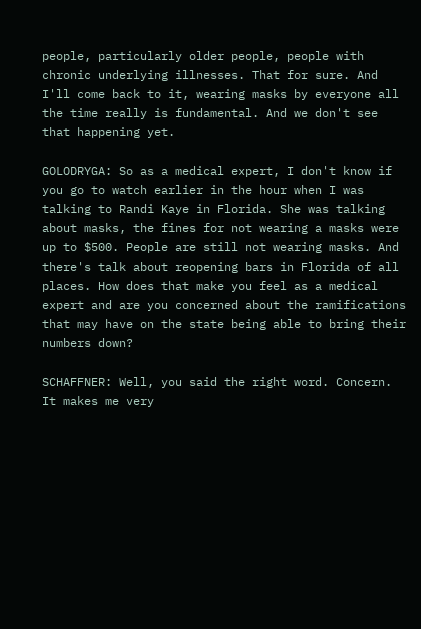people, particularly older people, people with chronic underlying illnesses. That for sure. And I'll come back to it, wearing masks by everyone all the time really is fundamental. And we don't see that happening yet.

GOLODRYGA: So as a medical expert, I don't know if you go to watch earlier in the hour when I was talking to Randi Kaye in Florida. She was talking about masks, the fines for not wearing a masks were up to $500. People are still not wearing masks. And there's talk about reopening bars in Florida of all places. How does that make you feel as a medical expert and are you concerned about the ramifications that may have on the state being able to bring their numbers down?

SCHAFFNER: Well, you said the right word. Concern. It makes me very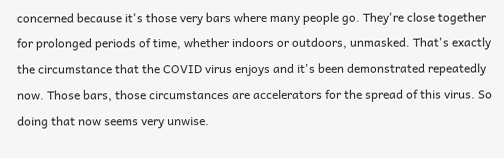concerned because it's those very bars where many people go. They're close together for prolonged periods of time, whether indoors or outdoors, unmasked. That's exactly the circumstance that the COVID virus enjoys and it's been demonstrated repeatedly now. Those bars, those circumstances are accelerators for the spread of this virus. So doing that now seems very unwise.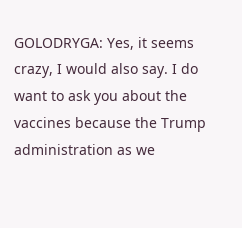GOLODRYGA: Yes, it seems crazy, I would also say. I do want to ask you about the vaccines because the Trump administration as we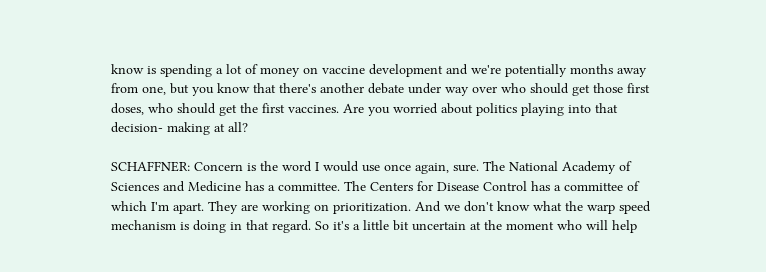know is spending a lot of money on vaccine development and we're potentially months away from one, but you know that there's another debate under way over who should get those first doses, who should get the first vaccines. Are you worried about politics playing into that decision- making at all?

SCHAFFNER: Concern is the word I would use once again, sure. The National Academy of Sciences and Medicine has a committee. The Centers for Disease Control has a committee of which I'm apart. They are working on prioritization. And we don't know what the warp speed mechanism is doing in that regard. So it's a little bit uncertain at the moment who will help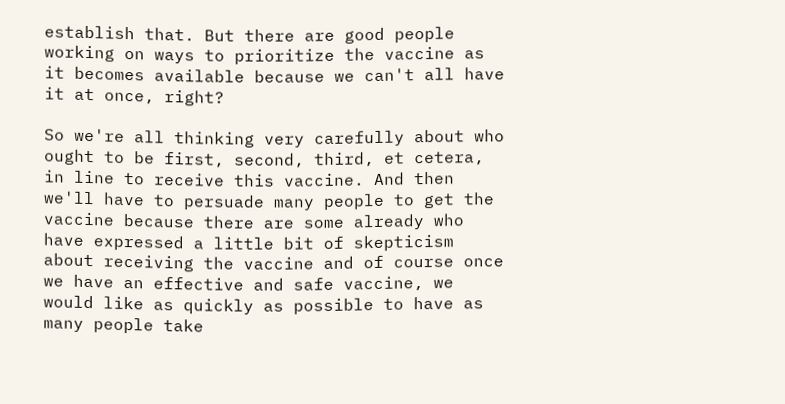establish that. But there are good people working on ways to prioritize the vaccine as it becomes available because we can't all have it at once, right?

So we're all thinking very carefully about who ought to be first, second, third, et cetera, in line to receive this vaccine. And then we'll have to persuade many people to get the vaccine because there are some already who have expressed a little bit of skepticism about receiving the vaccine and of course once we have an effective and safe vaccine, we would like as quickly as possible to have as many people take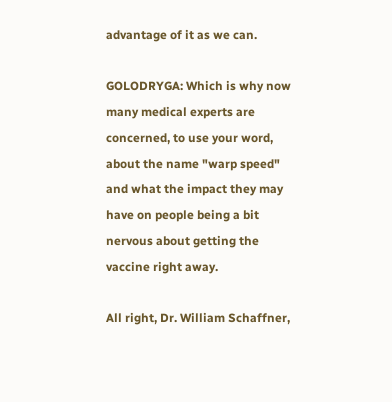advantage of it as we can.

GOLODRYGA: Which is why now many medical experts are concerned, to use your word, about the name "warp speed" and what the impact they may have on people being a bit nervous about getting the vaccine right away.

All right, Dr. William Schaffner,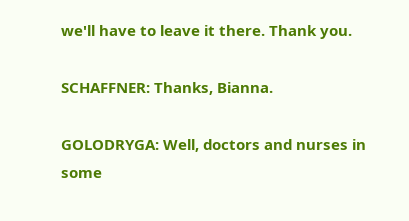we'll have to leave it there. Thank you.

SCHAFFNER: Thanks, Bianna.

GOLODRYGA: Well, doctors and nurses in some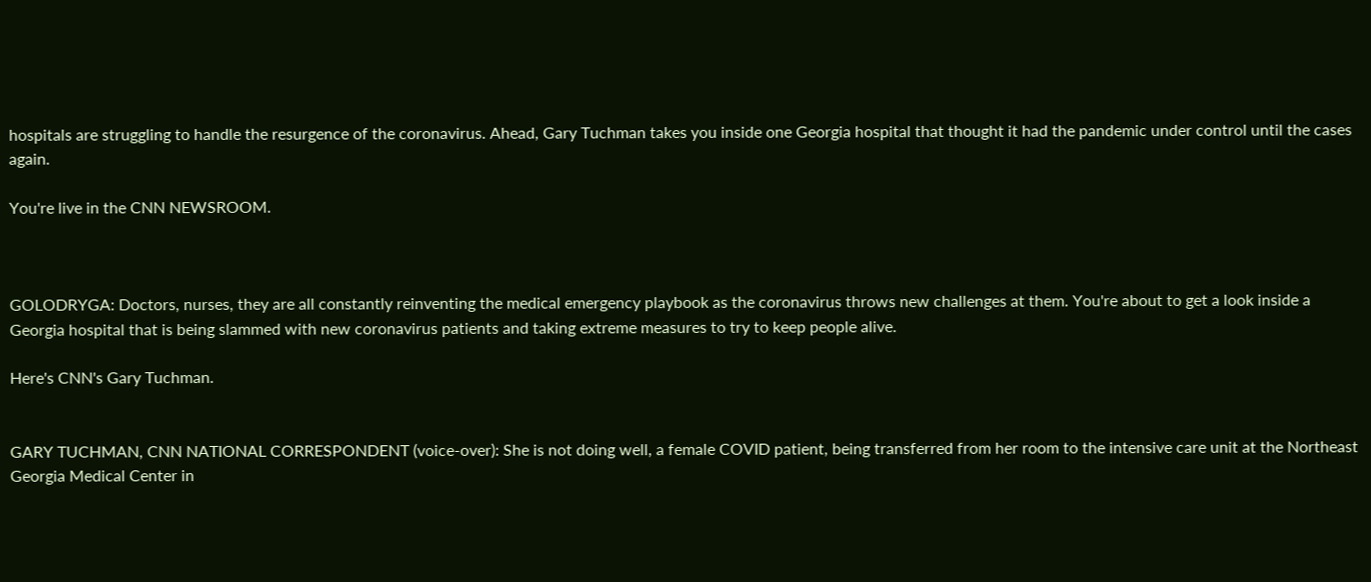hospitals are struggling to handle the resurgence of the coronavirus. Ahead, Gary Tuchman takes you inside one Georgia hospital that thought it had the pandemic under control until the cases again.

You're live in the CNN NEWSROOM.



GOLODRYGA: Doctors, nurses, they are all constantly reinventing the medical emergency playbook as the coronavirus throws new challenges at them. You're about to get a look inside a Georgia hospital that is being slammed with new coronavirus patients and taking extreme measures to try to keep people alive.

Here's CNN's Gary Tuchman.


GARY TUCHMAN, CNN NATIONAL CORRESPONDENT (voice-over): She is not doing well, a female COVID patient, being transferred from her room to the intensive care unit at the Northeast Georgia Medical Center in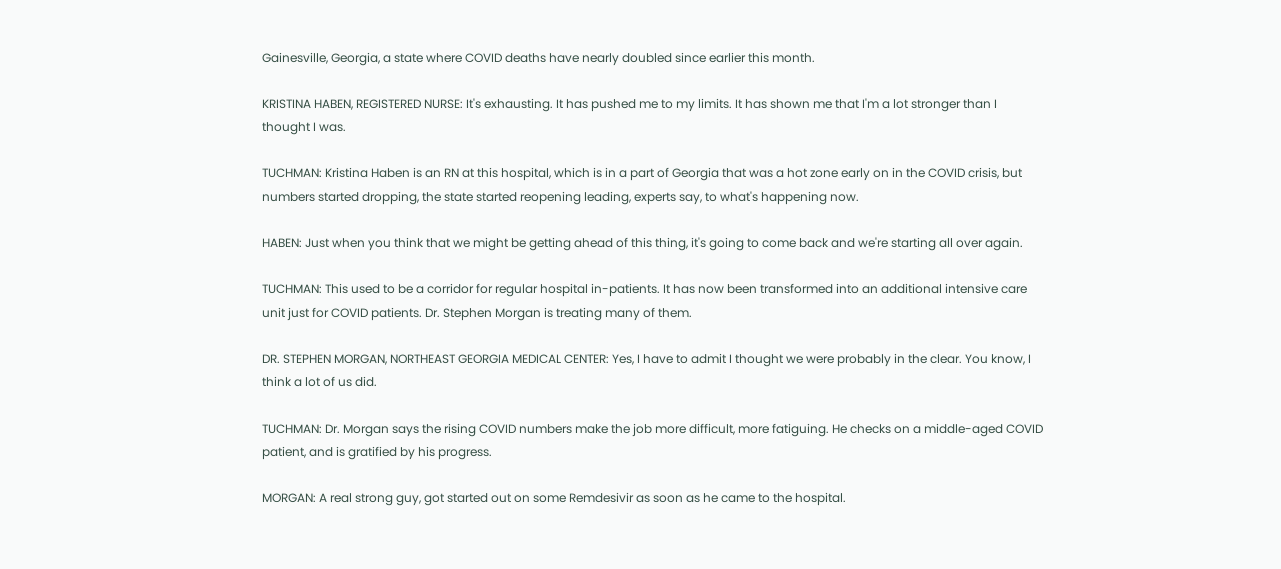Gainesville, Georgia, a state where COVID deaths have nearly doubled since earlier this month.

KRISTINA HABEN, REGISTERED NURSE: It's exhausting. It has pushed me to my limits. It has shown me that I'm a lot stronger than I thought I was.

TUCHMAN: Kristina Haben is an RN at this hospital, which is in a part of Georgia that was a hot zone early on in the COVID crisis, but numbers started dropping, the state started reopening leading, experts say, to what's happening now.

HABEN: Just when you think that we might be getting ahead of this thing, it's going to come back and we're starting all over again.

TUCHMAN: This used to be a corridor for regular hospital in-patients. It has now been transformed into an additional intensive care unit just for COVID patients. Dr. Stephen Morgan is treating many of them.

DR. STEPHEN MORGAN, NORTHEAST GEORGIA MEDICAL CENTER: Yes, I have to admit I thought we were probably in the clear. You know, I think a lot of us did.

TUCHMAN: Dr. Morgan says the rising COVID numbers make the job more difficult, more fatiguing. He checks on a middle-aged COVID patient, and is gratified by his progress.

MORGAN: A real strong guy, got started out on some Remdesivir as soon as he came to the hospital.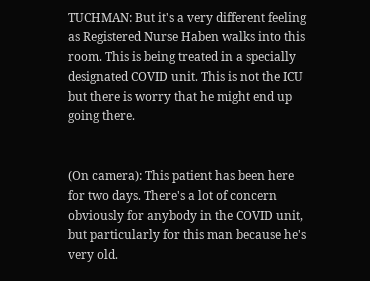TUCHMAN: But it's a very different feeling as Registered Nurse Haben walks into this room. This is being treated in a specially designated COVID unit. This is not the ICU but there is worry that he might end up going there.


(On camera): This patient has been here for two days. There's a lot of concern obviously for anybody in the COVID unit, but particularly for this man because he's very old.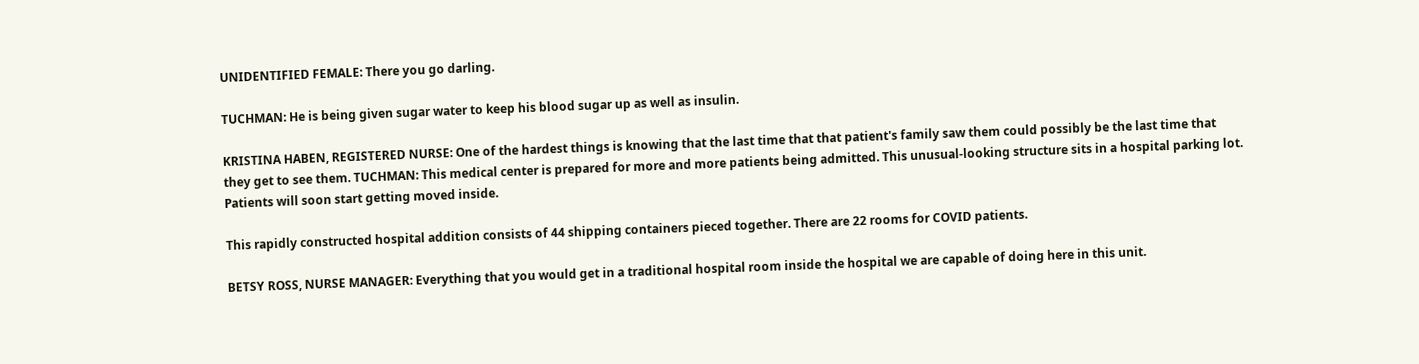UNIDENTIFIED FEMALE: There you go darling.

TUCHMAN: He is being given sugar water to keep his blood sugar up as well as insulin.

KRISTINA HABEN, REGISTERED NURSE: One of the hardest things is knowing that the last time that that patient's family saw them could possibly be the last time that they get to see them. TUCHMAN: This medical center is prepared for more and more patients being admitted. This unusual-looking structure sits in a hospital parking lot. Patients will soon start getting moved inside.

This rapidly constructed hospital addition consists of 44 shipping containers pieced together. There are 22 rooms for COVID patients.

BETSY ROSS, NURSE MANAGER: Everything that you would get in a traditional hospital room inside the hospital we are capable of doing here in this unit.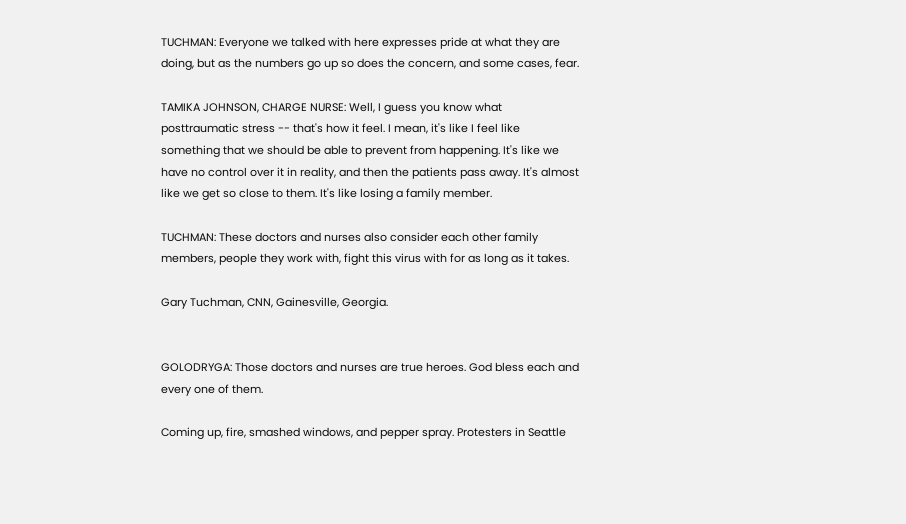TUCHMAN: Everyone we talked with here expresses pride at what they are doing, but as the numbers go up so does the concern, and some cases, fear.

TAMIKA JOHNSON, CHARGE NURSE: Well, I guess you know what posttraumatic stress -- that's how it feel. I mean, it's like I feel like something that we should be able to prevent from happening. It's like we have no control over it in reality, and then the patients pass away. It's almost like we get so close to them. It's like losing a family member.

TUCHMAN: These doctors and nurses also consider each other family members, people they work with, fight this virus with for as long as it takes.

Gary Tuchman, CNN, Gainesville, Georgia.


GOLODRYGA: Those doctors and nurses are true heroes. God bless each and every one of them.

Coming up, fire, smashed windows, and pepper spray. Protesters in Seattle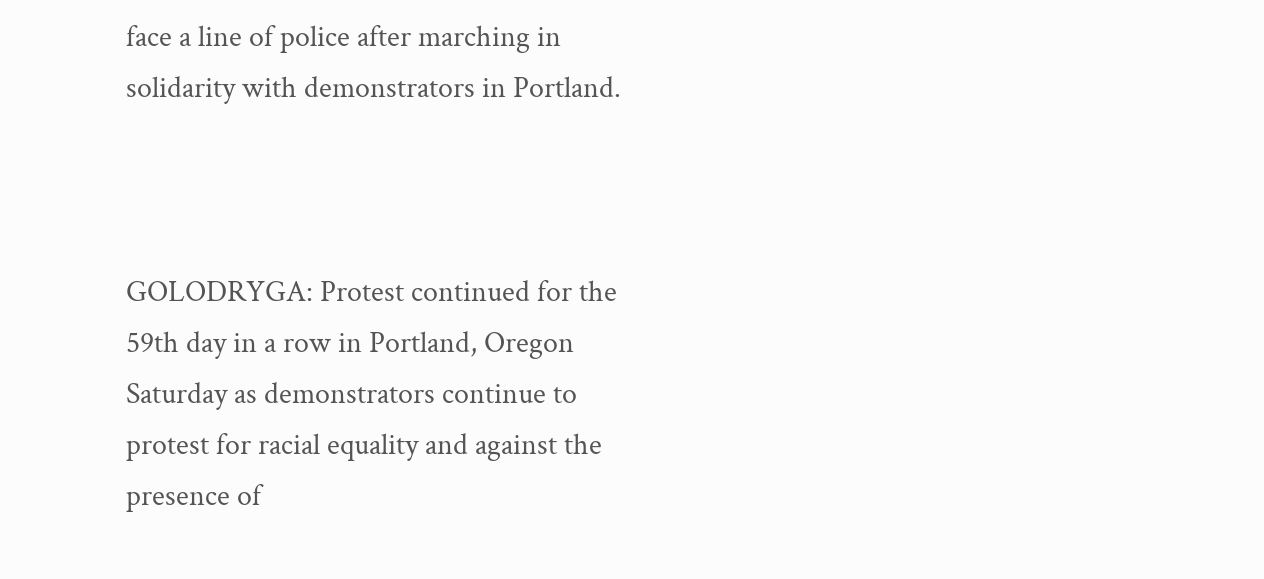face a line of police after marching in solidarity with demonstrators in Portland.



GOLODRYGA: Protest continued for the 59th day in a row in Portland, Oregon Saturday as demonstrators continue to protest for racial equality and against the presence of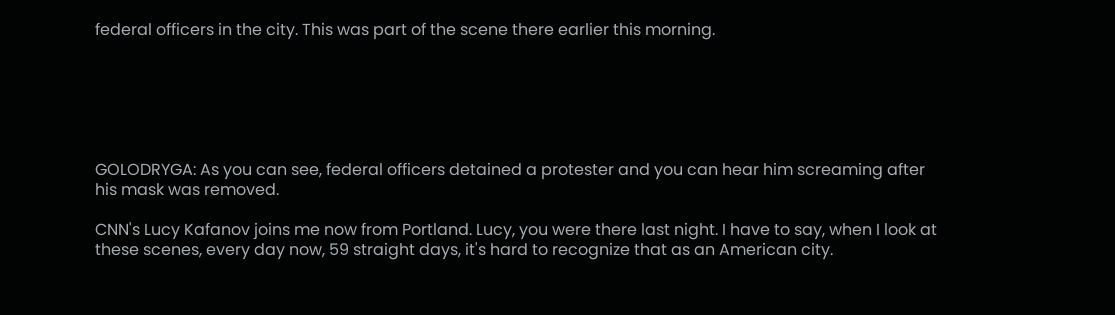federal officers in the city. This was part of the scene there earlier this morning.






GOLODRYGA: As you can see, federal officers detained a protester and you can hear him screaming after his mask was removed.

CNN's Lucy Kafanov joins me now from Portland. Lucy, you were there last night. I have to say, when I look at these scenes, every day now, 59 straight days, it's hard to recognize that as an American city.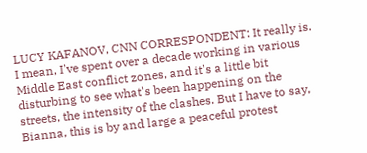LUCY KAFANOV, CNN CORRESPONDENT: It really is. I mean, I've spent over a decade working in various Middle East conflict zones, and it's a little bit disturbing to see what's been happening on the streets, the intensity of the clashes. But I have to say, Bianna, this is by and large a peaceful protest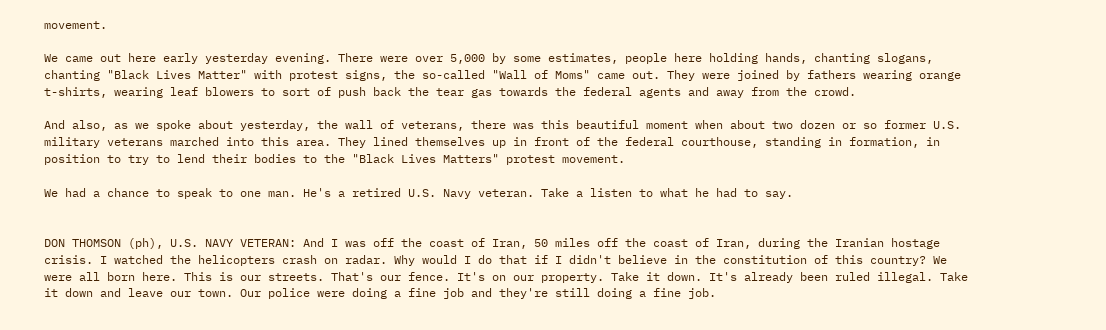movement.

We came out here early yesterday evening. There were over 5,000 by some estimates, people here holding hands, chanting slogans, chanting "Black Lives Matter" with protest signs, the so-called "Wall of Moms" came out. They were joined by fathers wearing orange t-shirts, wearing leaf blowers to sort of push back the tear gas towards the federal agents and away from the crowd.

And also, as we spoke about yesterday, the wall of veterans, there was this beautiful moment when about two dozen or so former U.S. military veterans marched into this area. They lined themselves up in front of the federal courthouse, standing in formation, in position to try to lend their bodies to the "Black Lives Matters" protest movement.

We had a chance to speak to one man. He's a retired U.S. Navy veteran. Take a listen to what he had to say.


DON THOMSON (ph), U.S. NAVY VETERAN: And I was off the coast of Iran, 50 miles off the coast of Iran, during the Iranian hostage crisis. I watched the helicopters crash on radar. Why would I do that if I didn't believe in the constitution of this country? We were all born here. This is our streets. That's our fence. It's on our property. Take it down. It's already been ruled illegal. Take it down and leave our town. Our police were doing a fine job and they're still doing a fine job.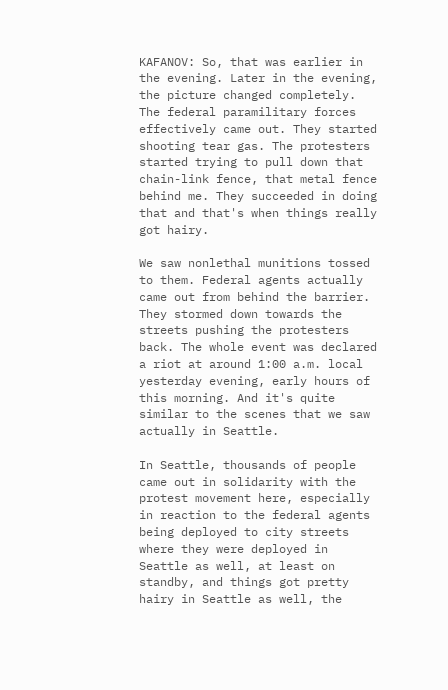KAFANOV: So, that was earlier in the evening. Later in the evening, the picture changed completely. The federal paramilitary forces effectively came out. They started shooting tear gas. The protesters started trying to pull down that chain-link fence, that metal fence behind me. They succeeded in doing that and that's when things really got hairy.

We saw nonlethal munitions tossed to them. Federal agents actually came out from behind the barrier. They stormed down towards the streets pushing the protesters back. The whole event was declared a riot at around 1:00 a.m. local yesterday evening, early hours of this morning. And it's quite similar to the scenes that we saw actually in Seattle.

In Seattle, thousands of people came out in solidarity with the protest movement here, especially in reaction to the federal agents being deployed to city streets where they were deployed in Seattle as well, at least on standby, and things got pretty hairy in Seattle as well, the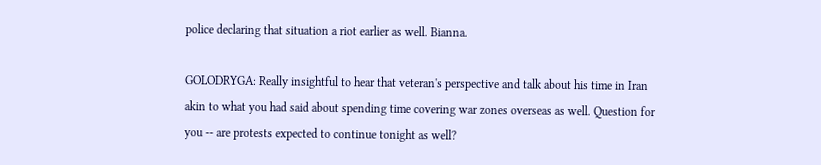police declaring that situation a riot earlier as well. Bianna.

GOLODRYGA: Really insightful to hear that veteran's perspective and talk about his time in Iran akin to what you had said about spending time covering war zones overseas as well. Question for you -- are protests expected to continue tonight as well?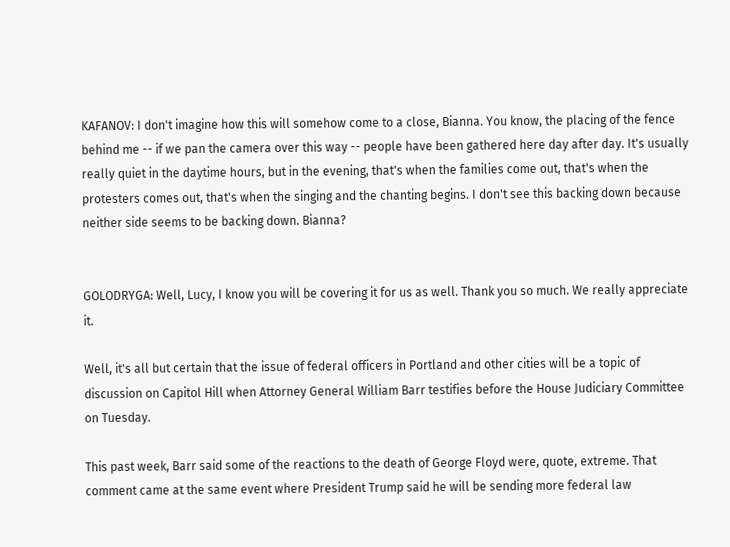KAFANOV: I don't imagine how this will somehow come to a close, Bianna. You know, the placing of the fence behind me -- if we pan the camera over this way -- people have been gathered here day after day. It's usually really quiet in the daytime hours, but in the evening, that's when the families come out, that's when the protesters comes out, that's when the singing and the chanting begins. I don't see this backing down because neither side seems to be backing down. Bianna?


GOLODRYGA: Well, Lucy, I know you will be covering it for us as well. Thank you so much. We really appreciate it.

Well, it's all but certain that the issue of federal officers in Portland and other cities will be a topic of discussion on Capitol Hill when Attorney General William Barr testifies before the House Judiciary Committee on Tuesday.

This past week, Barr said some of the reactions to the death of George Floyd were, quote, extreme. That comment came at the same event where President Trump said he will be sending more federal law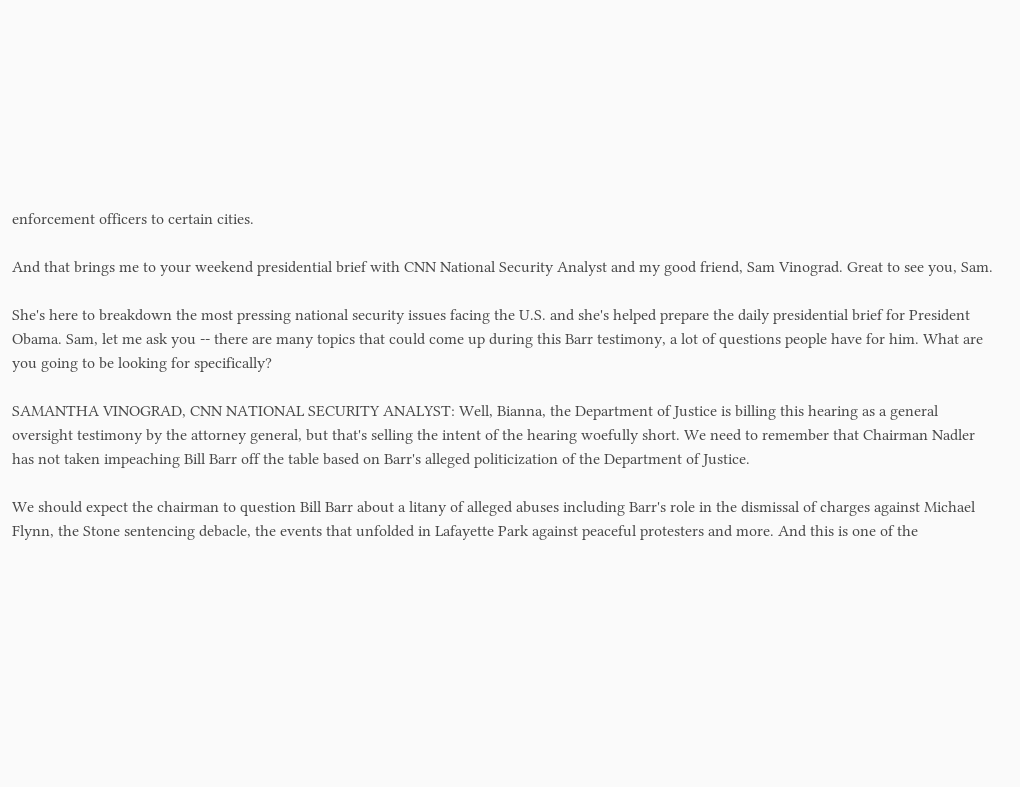enforcement officers to certain cities.

And that brings me to your weekend presidential brief with CNN National Security Analyst and my good friend, Sam Vinograd. Great to see you, Sam.

She's here to breakdown the most pressing national security issues facing the U.S. and she's helped prepare the daily presidential brief for President Obama. Sam, let me ask you -- there are many topics that could come up during this Barr testimony, a lot of questions people have for him. What are you going to be looking for specifically?

SAMANTHA VINOGRAD, CNN NATIONAL SECURITY ANALYST: Well, Bianna, the Department of Justice is billing this hearing as a general oversight testimony by the attorney general, but that's selling the intent of the hearing woefully short. We need to remember that Chairman Nadler has not taken impeaching Bill Barr off the table based on Barr's alleged politicization of the Department of Justice.

We should expect the chairman to question Bill Barr about a litany of alleged abuses including Barr's role in the dismissal of charges against Michael Flynn, the Stone sentencing debacle, the events that unfolded in Lafayette Park against peaceful protesters and more. And this is one of the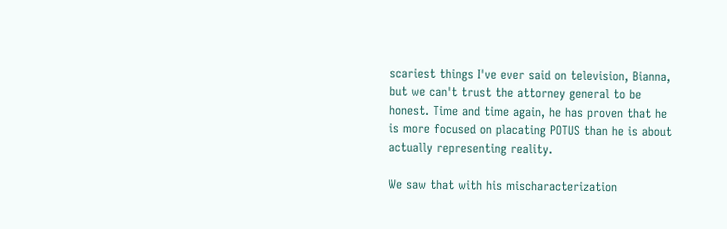scariest things I've ever said on television, Bianna, but we can't trust the attorney general to be honest. Time and time again, he has proven that he is more focused on placating POTUS than he is about actually representing reality.

We saw that with his mischaracterization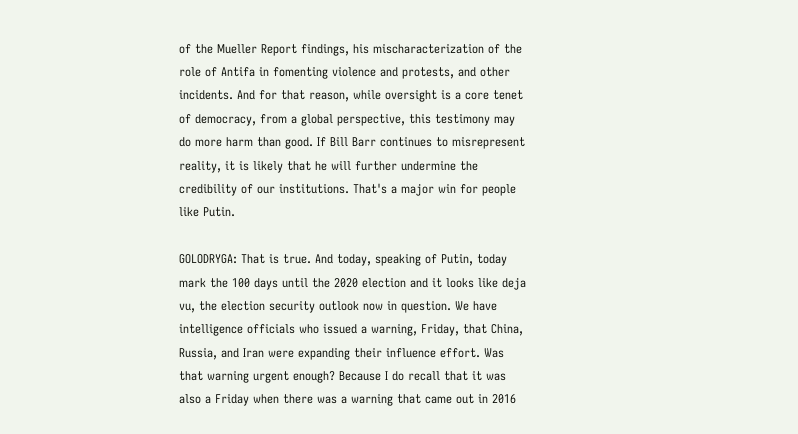of the Mueller Report findings, his mischaracterization of the role of Antifa in fomenting violence and protests, and other incidents. And for that reason, while oversight is a core tenet of democracy, from a global perspective, this testimony may do more harm than good. If Bill Barr continues to misrepresent reality, it is likely that he will further undermine the credibility of our institutions. That's a major win for people like Putin.

GOLODRYGA: That is true. And today, speaking of Putin, today mark the 100 days until the 2020 election and it looks like deja vu, the election security outlook now in question. We have intelligence officials who issued a warning, Friday, that China, Russia, and Iran were expanding their influence effort. Was that warning urgent enough? Because I do recall that it was also a Friday when there was a warning that came out in 2016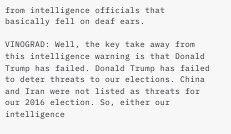from intelligence officials that basically fell on deaf ears.

VINOGRAD: Well, the key take away from this intelligence warning is that Donald Trump has failed. Donald Trump has failed to deter threats to our elections. China and Iran were not listed as threats for our 2016 election. So, either our intelligence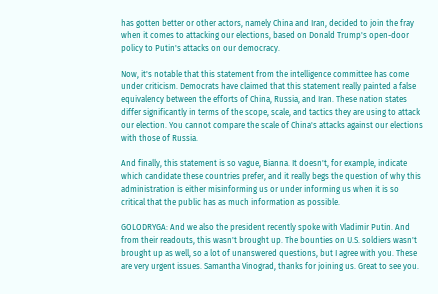has gotten better or other actors, namely China and Iran, decided to join the fray when it comes to attacking our elections, based on Donald Trump's open-door policy to Putin's attacks on our democracy.

Now, it's notable that this statement from the intelligence committee has come under criticism. Democrats have claimed that this statement really painted a false equivalency between the efforts of China, Russia, and Iran. These nation states differ significantly in terms of the scope, scale, and tactics they are using to attack our election. You cannot compare the scale of China's attacks against our elections with those of Russia.

And finally, this statement is so vague, Bianna. It doesn't, for example, indicate which candidate these countries prefer, and it really begs the question of why this administration is either misinforming us or under informing us when it is so critical that the public has as much information as possible.

GOLODRYGA: And we also the president recently spoke with Vladimir Putin. And from their readouts, this wasn't brought up. The bounties on U.S. soldiers wasn't brought up as well, so a lot of unanswered questions, but I agree with you. These are very urgent issues. Samantha Vinograd, thanks for joining us. Great to see you.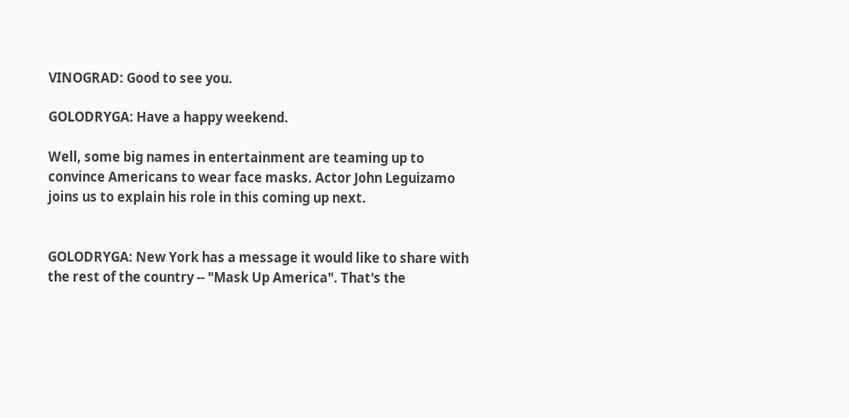VINOGRAD: Good to see you.

GOLODRYGA: Have a happy weekend.

Well, some big names in entertainment are teaming up to convince Americans to wear face masks. Actor John Leguizamo joins us to explain his role in this coming up next.


GOLODRYGA: New York has a message it would like to share with the rest of the country -- "Mask Up America". That's the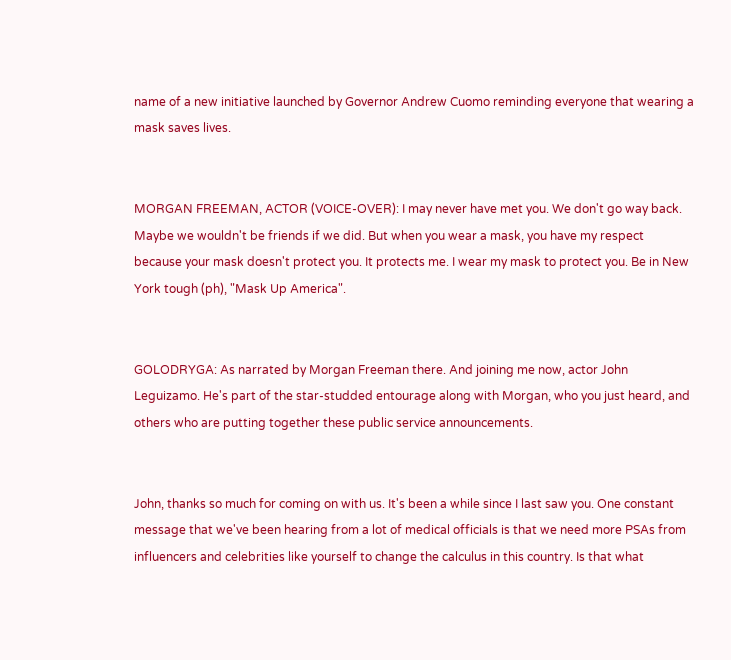name of a new initiative launched by Governor Andrew Cuomo reminding everyone that wearing a mask saves lives.


MORGAN FREEMAN, ACTOR (VOICE-OVER): I may never have met you. We don't go way back. Maybe we wouldn't be friends if we did. But when you wear a mask, you have my respect because your mask doesn't protect you. It protects me. I wear my mask to protect you. Be in New York tough (ph), "Mask Up America".


GOLODRYGA: As narrated by Morgan Freeman there. And joining me now, actor John Leguizamo. He's part of the star-studded entourage along with Morgan, who you just heard, and others who are putting together these public service announcements.


John, thanks so much for coming on with us. It's been a while since I last saw you. One constant message that we've been hearing from a lot of medical officials is that we need more PSAs from influencers and celebrities like yourself to change the calculus in this country. Is that what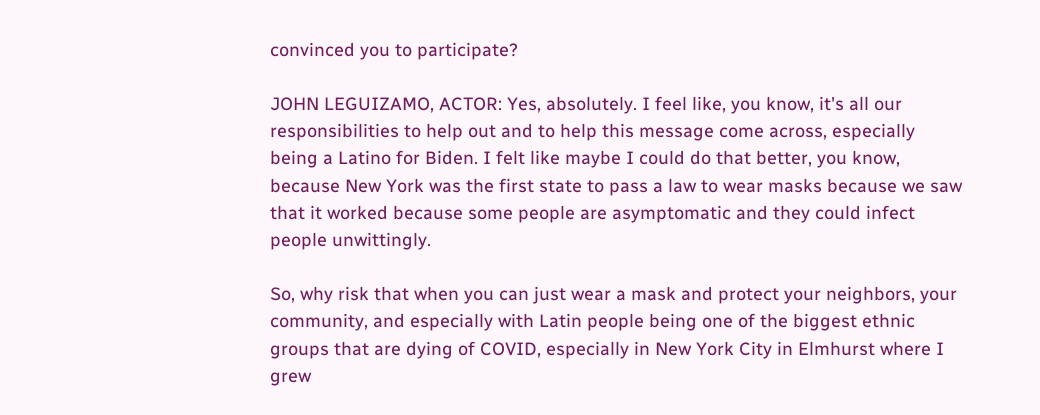convinced you to participate?

JOHN LEGUIZAMO, ACTOR: Yes, absolutely. I feel like, you know, it's all our responsibilities to help out and to help this message come across, especially being a Latino for Biden. I felt like maybe I could do that better, you know, because New York was the first state to pass a law to wear masks because we saw that it worked because some people are asymptomatic and they could infect people unwittingly.

So, why risk that when you can just wear a mask and protect your neighbors, your community, and especially with Latin people being one of the biggest ethnic groups that are dying of COVID, especially in New York City in Elmhurst where I grew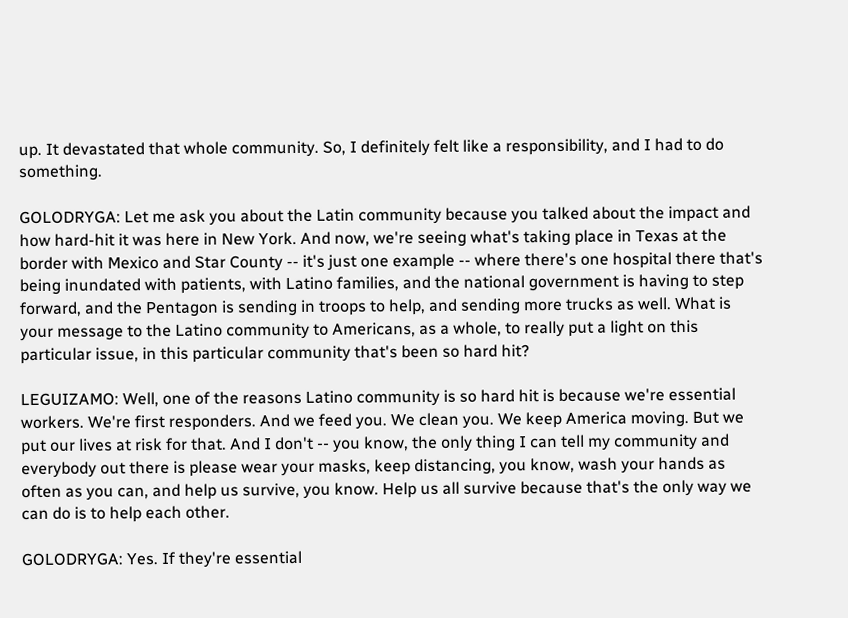up. It devastated that whole community. So, I definitely felt like a responsibility, and I had to do something.

GOLODRYGA: Let me ask you about the Latin community because you talked about the impact and how hard-hit it was here in New York. And now, we're seeing what's taking place in Texas at the border with Mexico and Star County -- it's just one example -- where there's one hospital there that's being inundated with patients, with Latino families, and the national government is having to step forward, and the Pentagon is sending in troops to help, and sending more trucks as well. What is your message to the Latino community to Americans, as a whole, to really put a light on this particular issue, in this particular community that's been so hard hit?

LEGUIZAMO: Well, one of the reasons Latino community is so hard hit is because we're essential workers. We're first responders. And we feed you. We clean you. We keep America moving. But we put our lives at risk for that. And I don't -- you know, the only thing I can tell my community and everybody out there is please wear your masks, keep distancing, you know, wash your hands as often as you can, and help us survive, you know. Help us all survive because that's the only way we can do is to help each other.

GOLODRYGA: Yes. If they're essential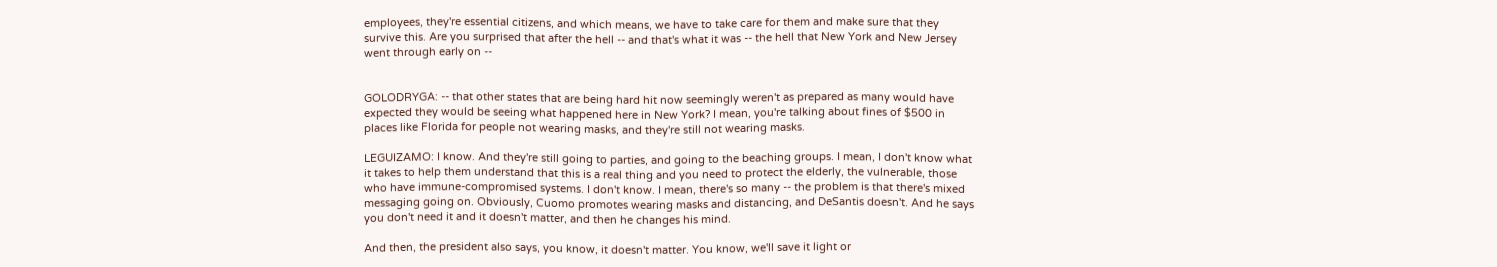employees, they're essential citizens, and which means, we have to take care for them and make sure that they survive this. Are you surprised that after the hell -- and that's what it was -- the hell that New York and New Jersey went through early on --


GOLODRYGA: -- that other states that are being hard hit now seemingly weren't as prepared as many would have expected they would be seeing what happened here in New York? I mean, you're talking about fines of $500 in places like Florida for people not wearing masks, and they're still not wearing masks.

LEGUIZAMO: I know. And they're still going to parties, and going to the beaching groups. I mean, I don't know what it takes to help them understand that this is a real thing and you need to protect the elderly, the vulnerable, those who have immune-compromised systems. I don't know. I mean, there's so many -- the problem is that there's mixed messaging going on. Obviously, Cuomo promotes wearing masks and distancing, and DeSantis doesn't. And he says you don't need it and it doesn't matter, and then he changes his mind.

And then, the president also says, you know, it doesn't matter. You know, we'll save it light or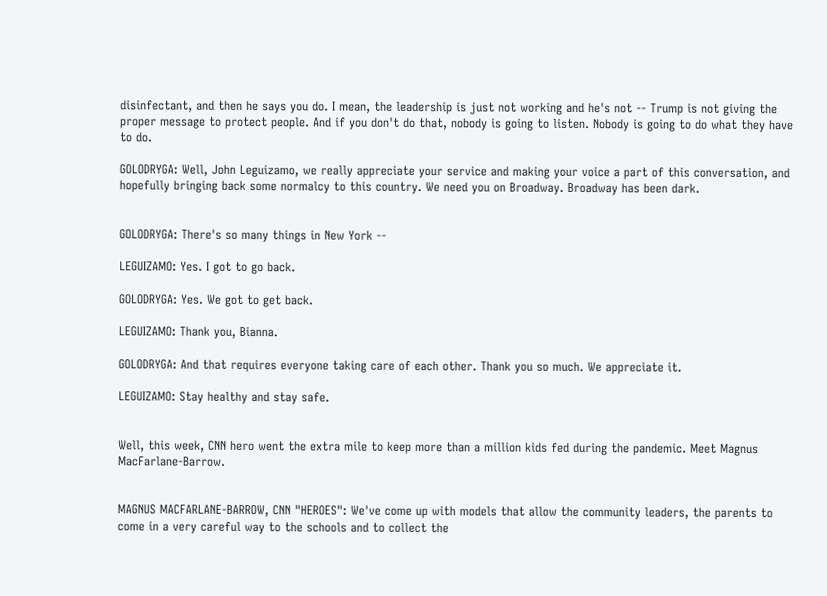disinfectant, and then he says you do. I mean, the leadership is just not working and he's not -- Trump is not giving the proper message to protect people. And if you don't do that, nobody is going to listen. Nobody is going to do what they have to do.

GOLODRYGA: Well, John Leguizamo, we really appreciate your service and making your voice a part of this conversation, and hopefully bringing back some normalcy to this country. We need you on Broadway. Broadway has been dark.


GOLODRYGA: There's so many things in New York --

LEGUIZAMO: Yes. I got to go back.

GOLODRYGA: Yes. We got to get back.

LEGUIZAMO: Thank you, Bianna.

GOLODRYGA: And that requires everyone taking care of each other. Thank you so much. We appreciate it.

LEGUIZAMO: Stay healthy and stay safe.


Well, this week, CNN hero went the extra mile to keep more than a million kids fed during the pandemic. Meet Magnus MacFarlane-Barrow.


MAGNUS MACFARLANE-BARROW, CNN "HEROES": We've come up with models that allow the community leaders, the parents to come in a very careful way to the schools and to collect the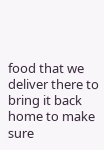food that we deliver there to bring it back home to make sure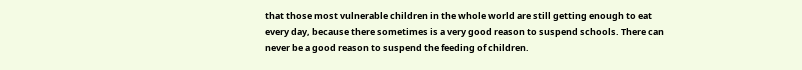that those most vulnerable children in the whole world are still getting enough to eat every day, because there sometimes is a very good reason to suspend schools. There can never be a good reason to suspend the feeding of children.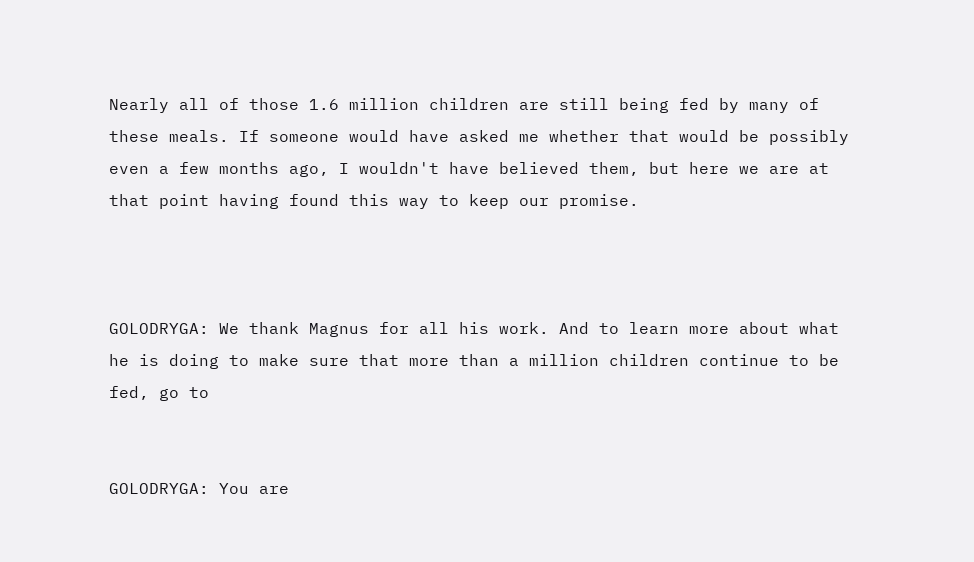Nearly all of those 1.6 million children are still being fed by many of these meals. If someone would have asked me whether that would be possibly even a few months ago, I wouldn't have believed them, but here we are at that point having found this way to keep our promise.



GOLODRYGA: We thank Magnus for all his work. And to learn more about what he is doing to make sure that more than a million children continue to be fed, go to


GOLODRYGA: You are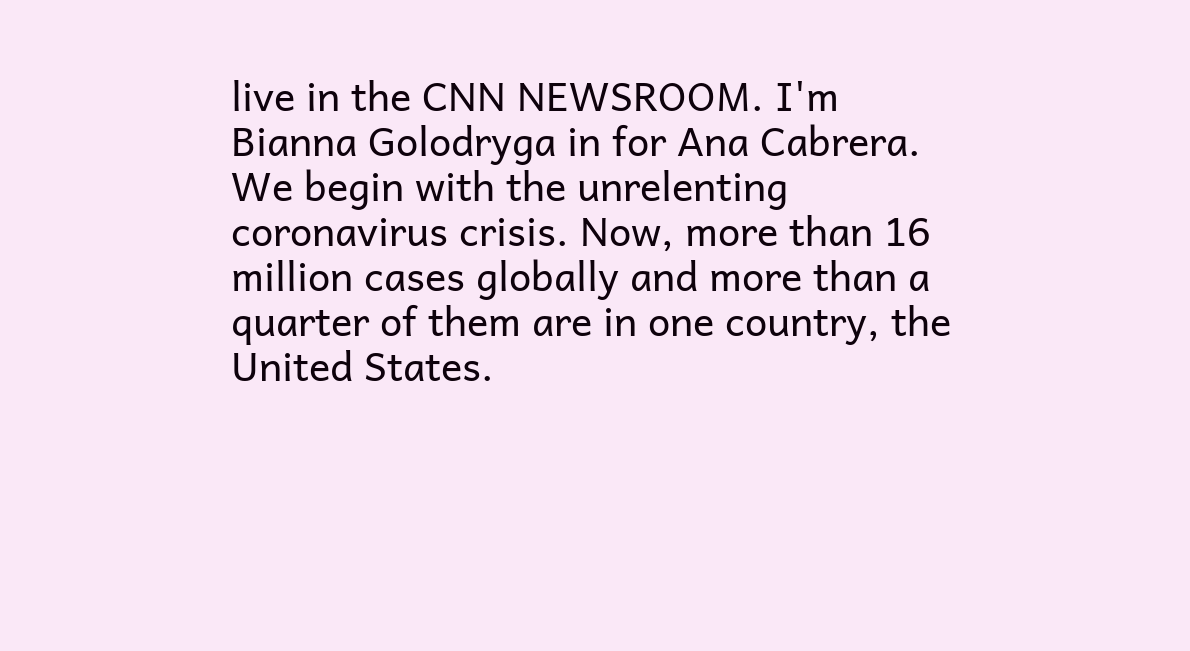live in the CNN NEWSROOM. I'm Bianna Golodryga in for Ana Cabrera. We begin with the unrelenting coronavirus crisis. Now, more than 16 million cases globally and more than a quarter of them are in one country, the United States.